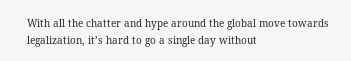With all the chatter and hype around the global move towards legalization, it’s hard to go a single day without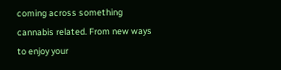coming across something cannabis related. From new ways to enjoy your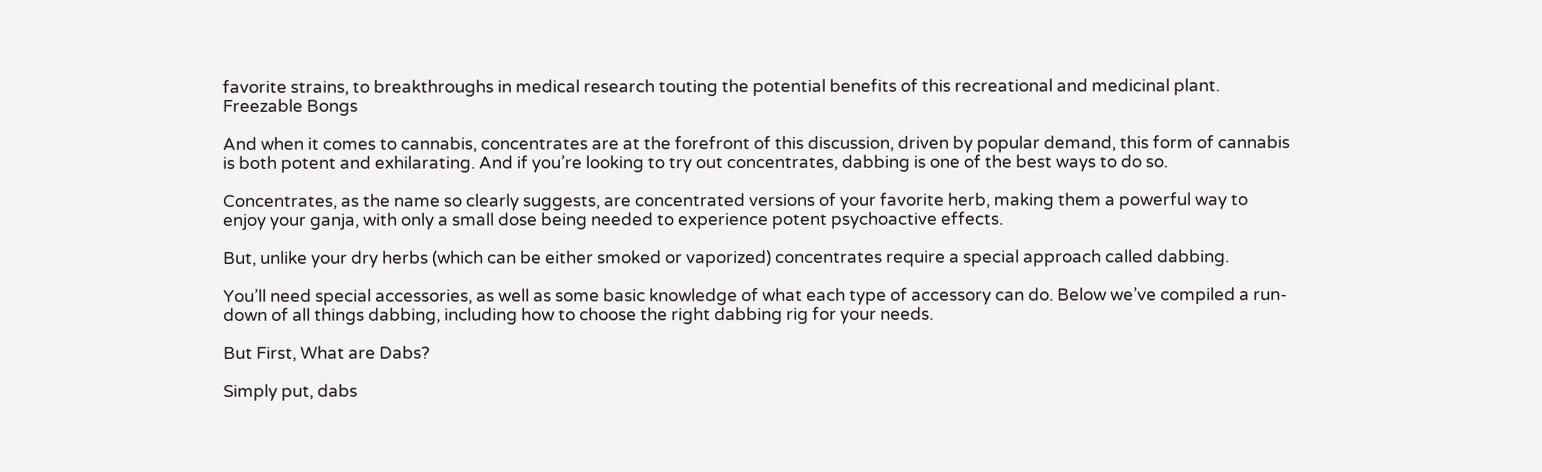favorite strains, to breakthroughs in medical research touting the potential benefits of this recreational and medicinal plant. Freezable Bongs

And when it comes to cannabis, concentrates are at the forefront of this discussion, driven by popular demand, this form of cannabis is both potent and exhilarating. And if you’re looking to try out concentrates, dabbing is one of the best ways to do so.

Concentrates, as the name so clearly suggests, are concentrated versions of your favorite herb, making them a powerful way to enjoy your ganja, with only a small dose being needed to experience potent psychoactive effects.

But, unlike your dry herbs (which can be either smoked or vaporized) concentrates require a special approach called dabbing.

You’ll need special accessories, as well as some basic knowledge of what each type of accessory can do. Below we’ve compiled a run-down of all things dabbing, including how to choose the right dabbing rig for your needs.

But First, What are Dabs?

Simply put, dabs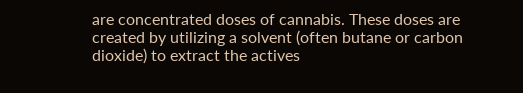are concentrated doses of cannabis. These doses are created by utilizing a solvent (often butane or carbon dioxide) to extract the actives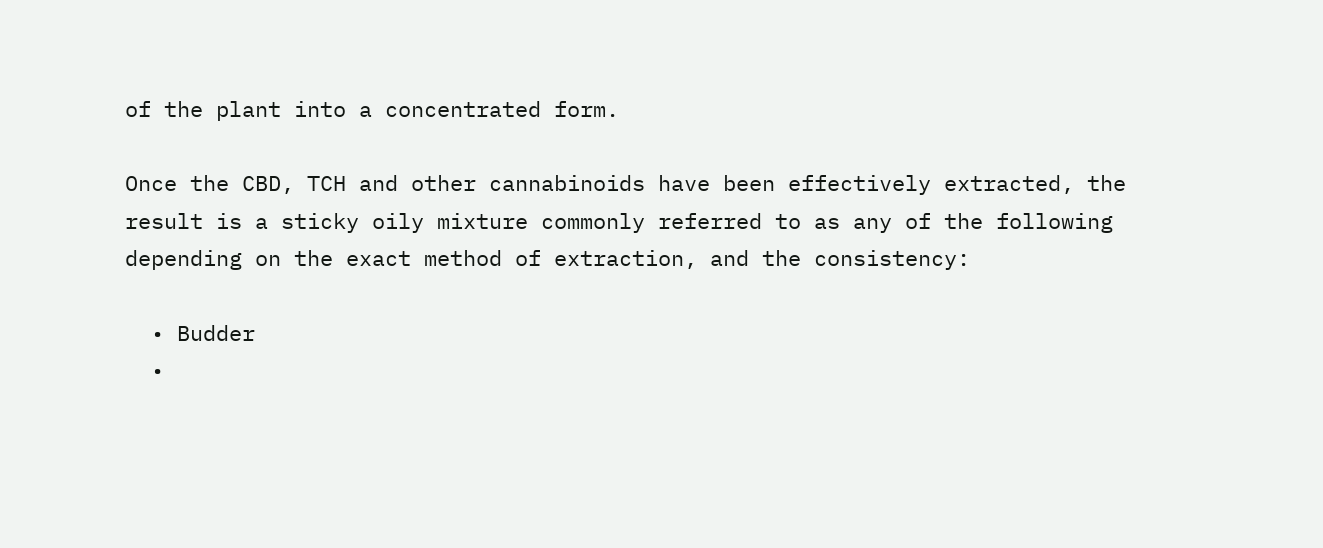of the plant into a concentrated form.

Once the CBD, TCH and other cannabinoids have been effectively extracted, the result is a sticky oily mixture commonly referred to as any of the following depending on the exact method of extraction, and the consistency:

  • Budder
  •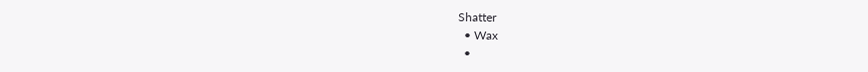Shatter
  • Wax
  •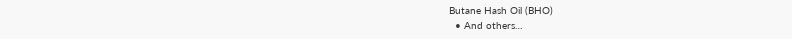Butane Hash Oil (BHO)
  • And others…